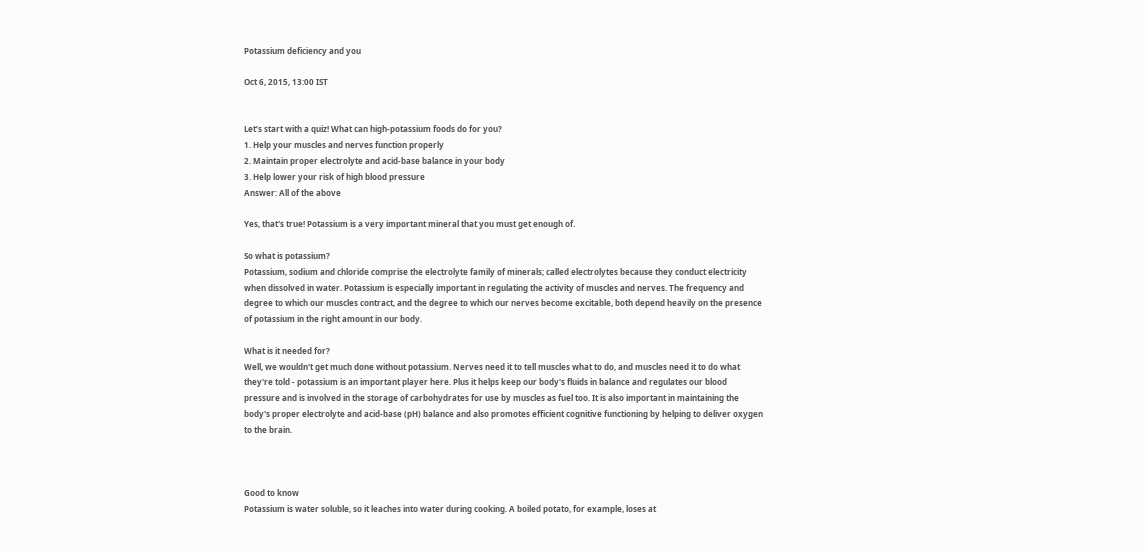Potassium deficiency and you

Oct 6, 2015, 13:00 IST


Let’s start with a quiz! What can high-potassium foods do for you?
1. Help your muscles and nerves function properly
2. Maintain proper electrolyte and acid-base balance in your body
3. Help lower your risk of high blood pressure
Answer: All of the above

Yes, that's true! Potassium is a very important mineral that you must get enough of.

So what is potassium?
Potassium, sodium and chloride comprise the electrolyte family of minerals; called electrolytes because they conduct electricity when dissolved in water. Potassium is especially important in regulating the activity of muscles and nerves. The frequency and degree to which our muscles contract, and the degree to which our nerves become excitable, both depend heavily on the presence of potassium in the right amount in our body.

What is it needed for?
Well, we wouldn't get much done without potassium. Nerves need it to tell muscles what to do, and muscles need it to do what they're told - potassium is an important player here. Plus it helps keep our body's fluids in balance and regulates our blood pressure and is involved in the storage of carbohydrates for use by muscles as fuel too. It is also important in maintaining the body's proper electrolyte and acid-base (pH) balance and also promotes efficient cognitive functioning by helping to deliver oxygen to the brain.



Good to know
Potassium is water soluble, so it leaches into water during cooking. A boiled potato, for example, loses at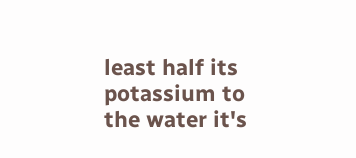least half its potassium to the water it's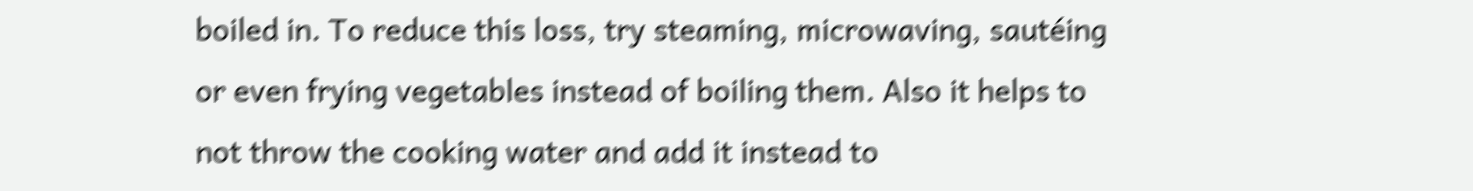boiled in. To reduce this loss, try steaming, microwaving, sautéing or even frying vegetables instead of boiling them. Also it helps to not throw the cooking water and add it instead to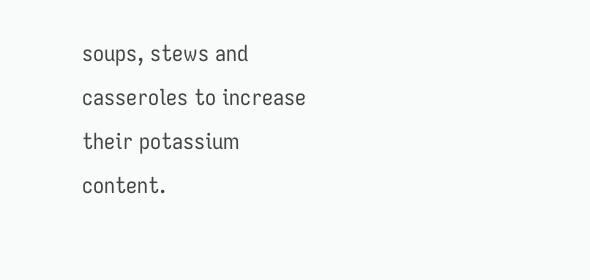soups, stews and casseroles to increase their potassium content.